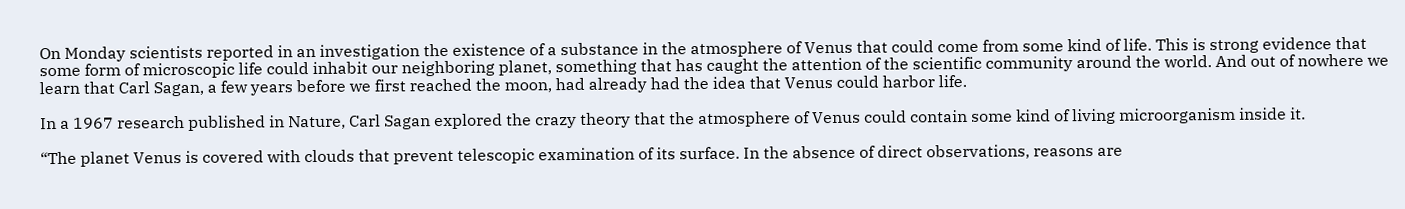On Monday scientists reported in an investigation the existence of a substance in the atmosphere of Venus that could come from some kind of life. This is strong evidence that some form of microscopic life could inhabit our neighboring planet, something that has caught the attention of the scientific community around the world. And out of nowhere we learn that Carl Sagan, a few years before we first reached the moon, had already had the idea that Venus could harbor life.

In a 1967 research published in Nature, Carl Sagan explored the crazy theory that the atmosphere of Venus could contain some kind of living microorganism inside it.

“The planet Venus is covered with clouds that prevent telescopic examination of its surface. In the absence of direct observations, reasons are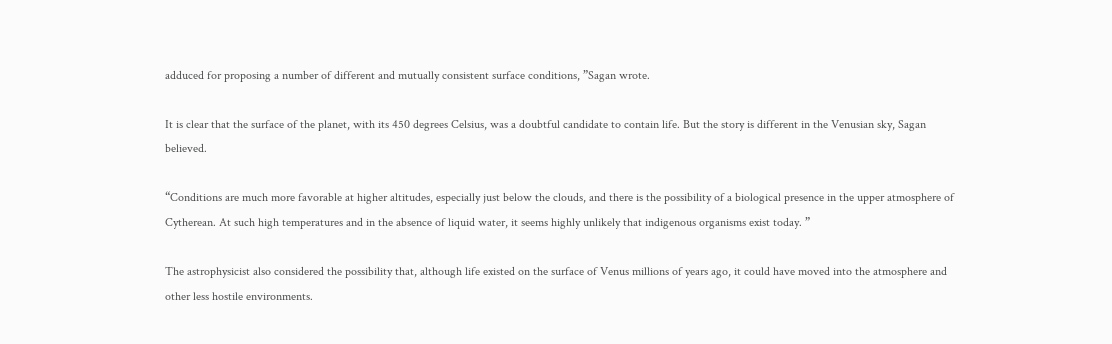adduced for proposing a number of different and mutually consistent surface conditions, ”Sagan wrote.

It is clear that the surface of the planet, with its 450 degrees Celsius, was a doubtful candidate to contain life. But the story is different in the Venusian sky, Sagan believed.

“Conditions are much more favorable at higher altitudes, especially just below the clouds, and there is the possibility of a biological presence in the upper atmosphere of Cytherean. At such high temperatures and in the absence of liquid water, it seems highly unlikely that indigenous organisms exist today. ”

The astrophysicist also considered the possibility that, although life existed on the surface of Venus millions of years ago, it could have moved into the atmosphere and other less hostile environments.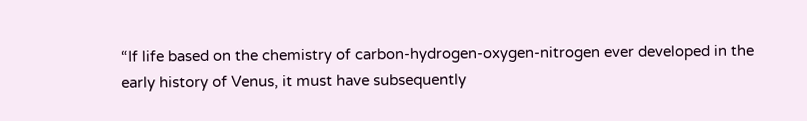“If life based on the chemistry of carbon-hydrogen-oxygen-nitrogen ever developed in the early history of Venus, it must have subsequently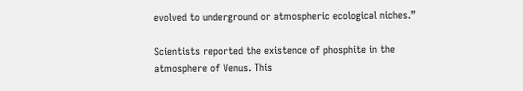evolved to underground or atmospheric ecological niches.”

Scientists reported the existence of phosphite in the atmosphere of Venus. This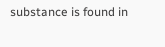substance is found in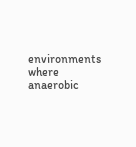environments where anaerobic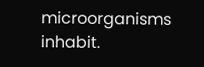microorganisms inhabit.